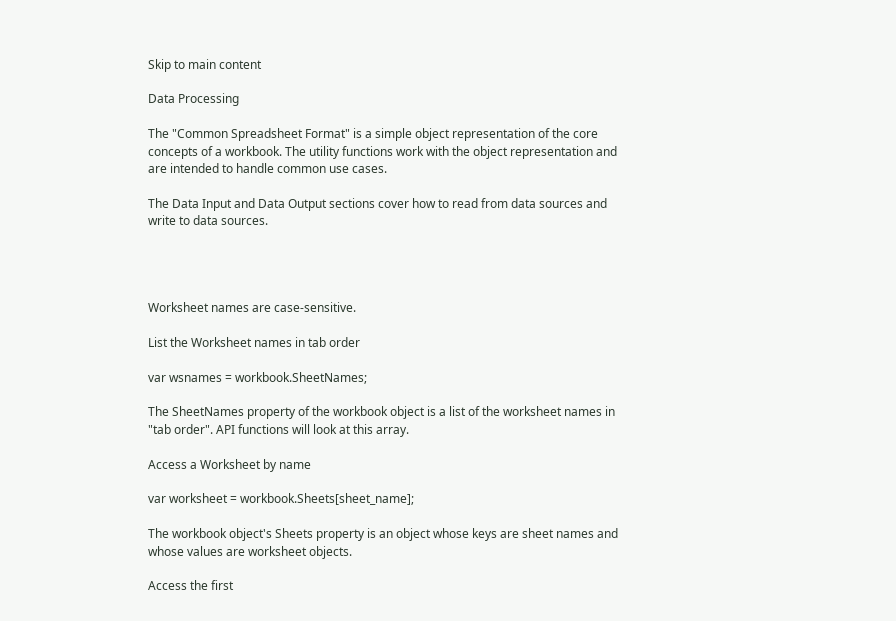Skip to main content

Data Processing

The "Common Spreadsheet Format" is a simple object representation of the core concepts of a workbook. The utility functions work with the object representation and are intended to handle common use cases.

The Data Input and Data Output sections cover how to read from data sources and write to data sources.




Worksheet names are case-sensitive.

List the Worksheet names in tab order

var wsnames = workbook.SheetNames;

The SheetNames property of the workbook object is a list of the worksheet names in "tab order". API functions will look at this array.

Access a Worksheet by name

var worksheet = workbook.Sheets[sheet_name];

The workbook object's Sheets property is an object whose keys are sheet names and whose values are worksheet objects.

Access the first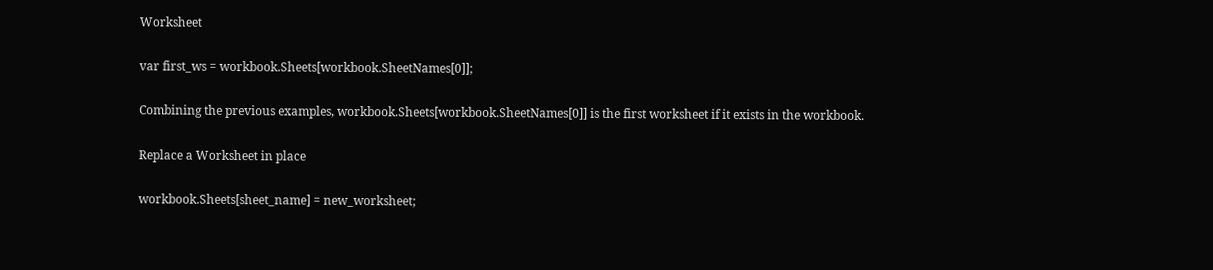Worksheet

var first_ws = workbook.Sheets[workbook.SheetNames[0]];

Combining the previous examples, workbook.Sheets[workbook.SheetNames[0]] is the first worksheet if it exists in the workbook.

Replace a Worksheet in place

workbook.Sheets[sheet_name] = new_worksheet;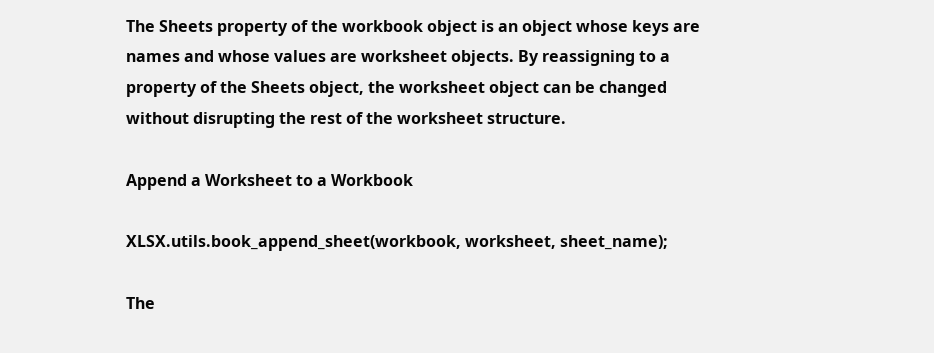The Sheets property of the workbook object is an object whose keys are names and whose values are worksheet objects. By reassigning to a property of the Sheets object, the worksheet object can be changed without disrupting the rest of the worksheet structure.

Append a Worksheet to a Workbook

XLSX.utils.book_append_sheet(workbook, worksheet, sheet_name);

The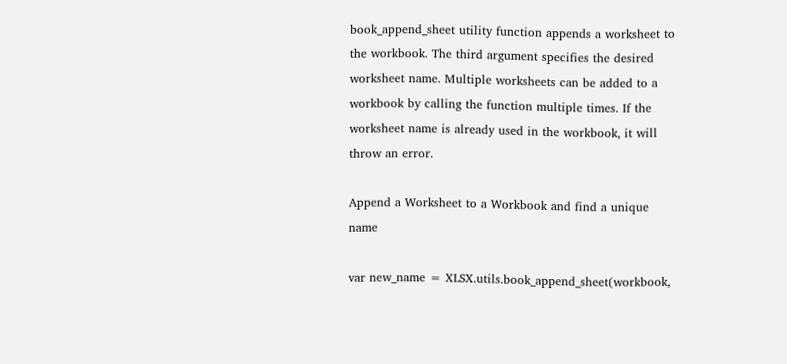book_append_sheet utility function appends a worksheet to the workbook. The third argument specifies the desired worksheet name. Multiple worksheets can be added to a workbook by calling the function multiple times. If the worksheet name is already used in the workbook, it will throw an error.

Append a Worksheet to a Workbook and find a unique name

var new_name = XLSX.utils.book_append_sheet(workbook,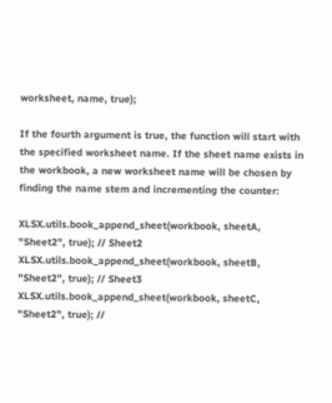worksheet, name, true);

If the fourth argument is true, the function will start with the specified worksheet name. If the sheet name exists in the workbook, a new worksheet name will be chosen by finding the name stem and incrementing the counter:

XLSX.utils.book_append_sheet(workbook, sheetA, "Sheet2", true); // Sheet2
XLSX.utils.book_append_sheet(workbook, sheetB, "Sheet2", true); // Sheet3
XLSX.utils.book_append_sheet(workbook, sheetC, "Sheet2", true); //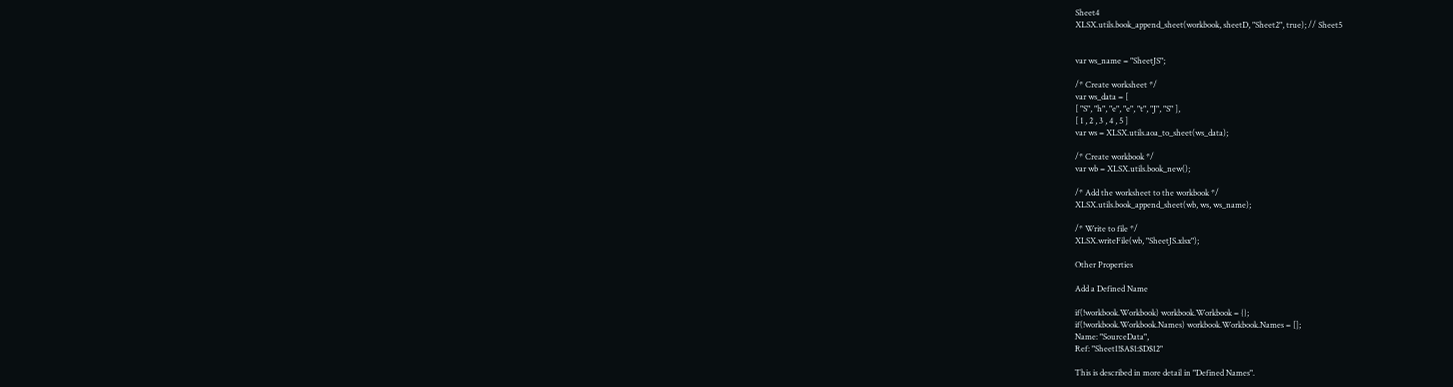Sheet4
XLSX.utils.book_append_sheet(workbook, sheetD, "Sheet2", true); // Sheet5


var ws_name = "SheetJS";

/* Create worksheet */
var ws_data = [
[ "S", "h", "e", "e", "t", "J", "S" ],
[ 1 , 2 , 3 , 4 , 5 ]
var ws = XLSX.utils.aoa_to_sheet(ws_data);

/* Create workbook */
var wb = XLSX.utils.book_new();

/* Add the worksheet to the workbook */
XLSX.utils.book_append_sheet(wb, ws, ws_name);

/* Write to file */
XLSX.writeFile(wb, "SheetJS.xlsx");

Other Properties

Add a Defined Name

if(!workbook.Workbook) workbook.Workbook = {};
if(!workbook.Workbook.Names) workbook.Workbook.Names = [];
Name: "SourceData",
Ref: "Sheet1!$A$1:$D$12"

This is described in more detail in "Defined Names".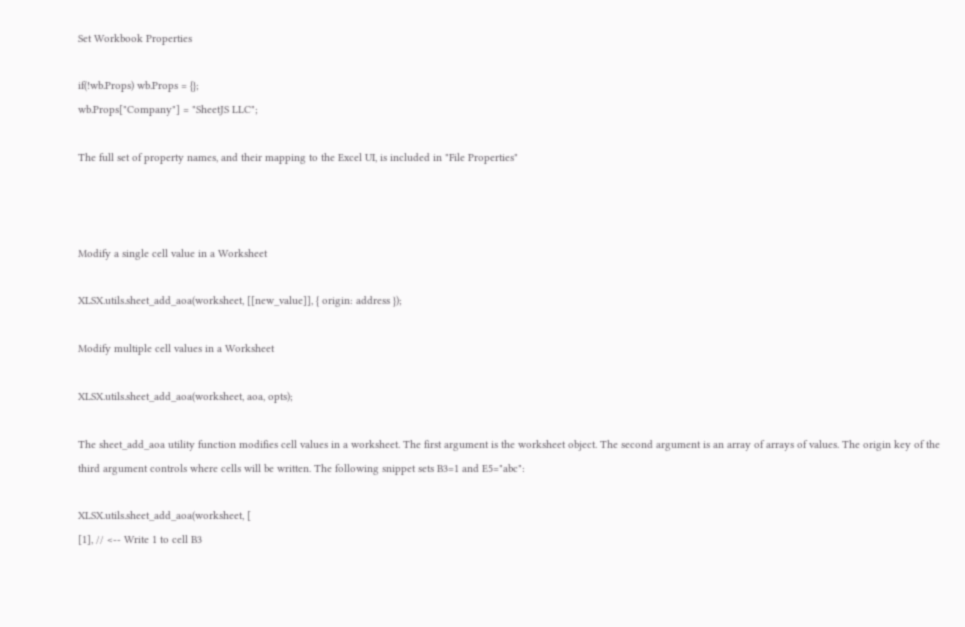Set Workbook Properties

if(!wb.Props) wb.Props = {};
wb.Props["Company"] = "SheetJS LLC";

The full set of property names, and their mapping to the Excel UI, is included in "File Properties"



Modify a single cell value in a Worksheet

XLSX.utils.sheet_add_aoa(worksheet, [[new_value]], { origin: address });

Modify multiple cell values in a Worksheet

XLSX.utils.sheet_add_aoa(worksheet, aoa, opts);

The sheet_add_aoa utility function modifies cell values in a worksheet. The first argument is the worksheet object. The second argument is an array of arrays of values. The origin key of the third argument controls where cells will be written. The following snippet sets B3=1 and E5="abc":

XLSX.utils.sheet_add_aoa(worksheet, [
[1], // <-- Write 1 to cell B3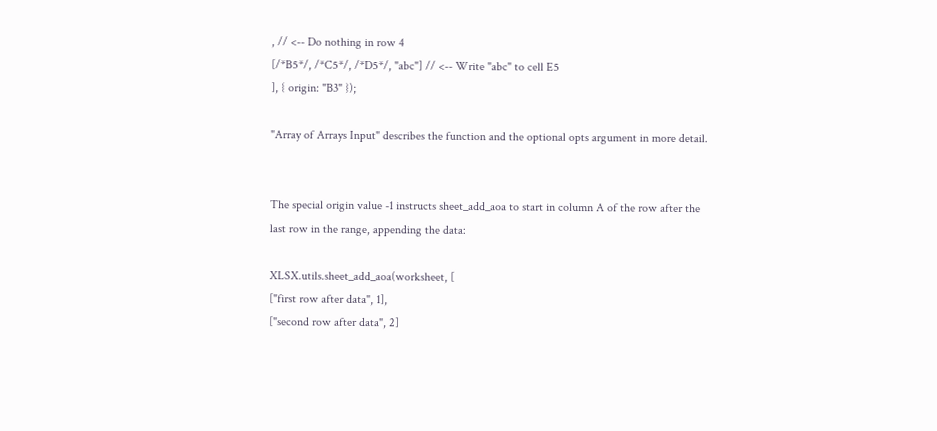, // <-- Do nothing in row 4
[/*B5*/, /*C5*/, /*D5*/, "abc"] // <-- Write "abc" to cell E5
], { origin: "B3" });

"Array of Arrays Input" describes the function and the optional opts argument in more detail.


The special origin value -1 instructs sheet_add_aoa to start in column A of the row after the last row in the range, appending the data:

XLSX.utils.sheet_add_aoa(worksheet, [
["first row after data", 1],
["second row after data", 2]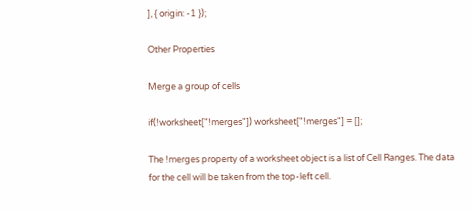], { origin: -1 });

Other Properties

Merge a group of cells

if(!worksheet["!merges"]) worksheet["!merges"] = [];

The !merges property of a worksheet object is a list of Cell Ranges. The data for the cell will be taken from the top-left cell.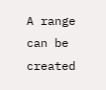A range can be created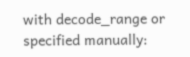with decode_range or specified manually: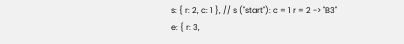s: { r: 2, c: 1 }, // s ("start"): c = 1 r = 2 -> "B3"
e: { r: 3,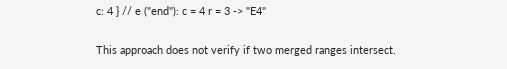c: 4 } // e ("end"): c = 4 r = 3 -> "E4"

This approach does not verify if two merged ranges intersect.